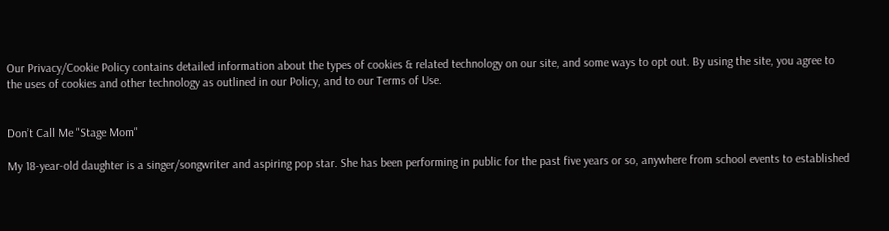Our Privacy/Cookie Policy contains detailed information about the types of cookies & related technology on our site, and some ways to opt out. By using the site, you agree to the uses of cookies and other technology as outlined in our Policy, and to our Terms of Use.


Don’t Call Me "Stage Mom"

My 18-year-old daughter is a singer/songwriter and aspiring pop star. She has been performing in public for the past five years or so, anywhere from school events to established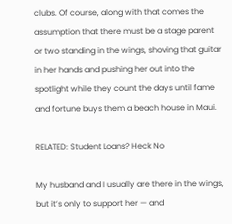clubs. Of course, along with that comes the assumption that there must be a stage parent or two standing in the wings, shoving that guitar in her hands and pushing her out into the spotlight while they count the days until fame and fortune buys them a beach house in Maui.

RELATED: Student Loans? Heck No

My husband and I usually are there in the wings, but it’s only to support her — and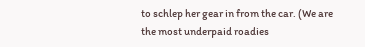to schlep her gear in from the car. (We are the most underpaid roadies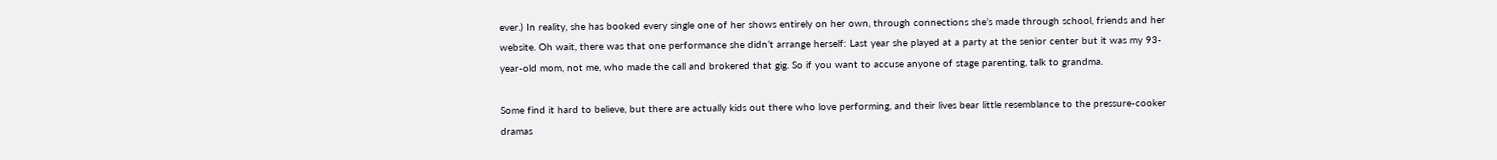ever.) In reality, she has booked every single one of her shows entirely on her own, through connections she’s made through school, friends and her website. Oh wait, there was that one performance she didn’t arrange herself: Last year she played at a party at the senior center but it was my 93-year-old mom, not me, who made the call and brokered that gig. So if you want to accuse anyone of stage parenting, talk to grandma.

Some find it hard to believe, but there are actually kids out there who love performing, and their lives bear little resemblance to the pressure-cooker dramas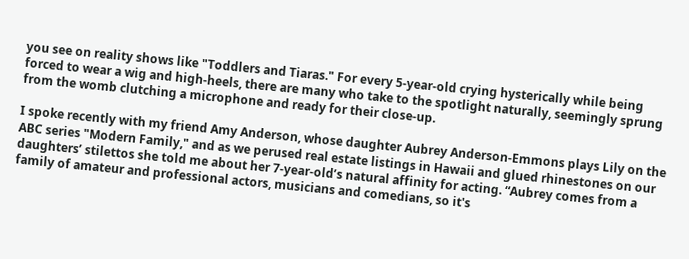you see on reality shows like "Toddlers and Tiaras." For every 5-year-old crying hysterically while being forced to wear a wig and high-heels, there are many who take to the spotlight naturally, seemingly sprung from the womb clutching a microphone and ready for their close-up.

I spoke recently with my friend Amy Anderson, whose daughter Aubrey Anderson-Emmons plays Lily on the ABC series "Modern Family," and as we perused real estate listings in Hawaii and glued rhinestones on our daughters’ stilettos she told me about her 7-year-old’s natural affinity for acting. “Aubrey comes from a family of amateur and professional actors, musicians and comedians, so it's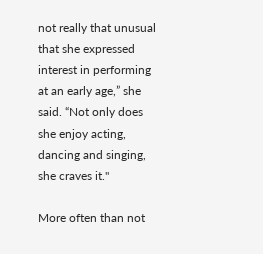not really that unusual that she expressed interest in performing at an early age,” she said. “Not only does she enjoy acting, dancing and singing, she craves it."

More often than not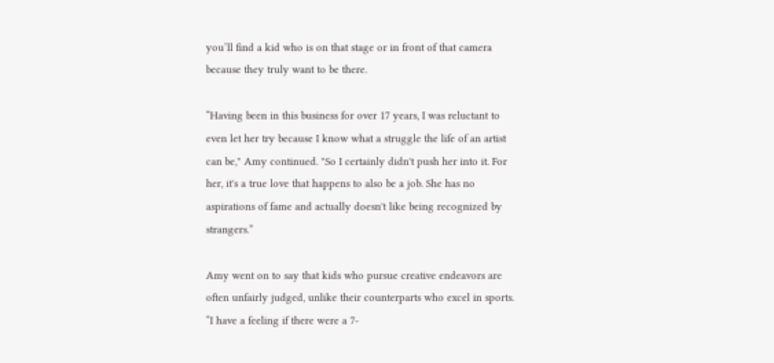you’ll find a kid who is on that stage or in front of that camera because they truly want to be there.

“Having been in this business for over 17 years, I was reluctant to even let her try because I know what a struggle the life of an artist can be," Amy continued. "So I certainly didn't push her into it. For her, it's a true love that happens to also be a job. She has no aspirations of fame and actually doesn't like being recognized by strangers.”

Amy went on to say that kids who pursue creative endeavors are often unfairly judged, unlike their counterparts who excel in sports. “I have a feeling if there were a 7-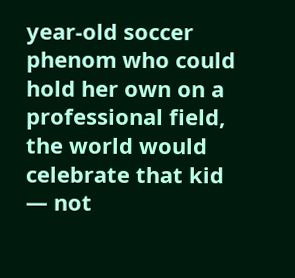year-old soccer phenom who could hold her own on a professional field, the world would celebrate that kid — not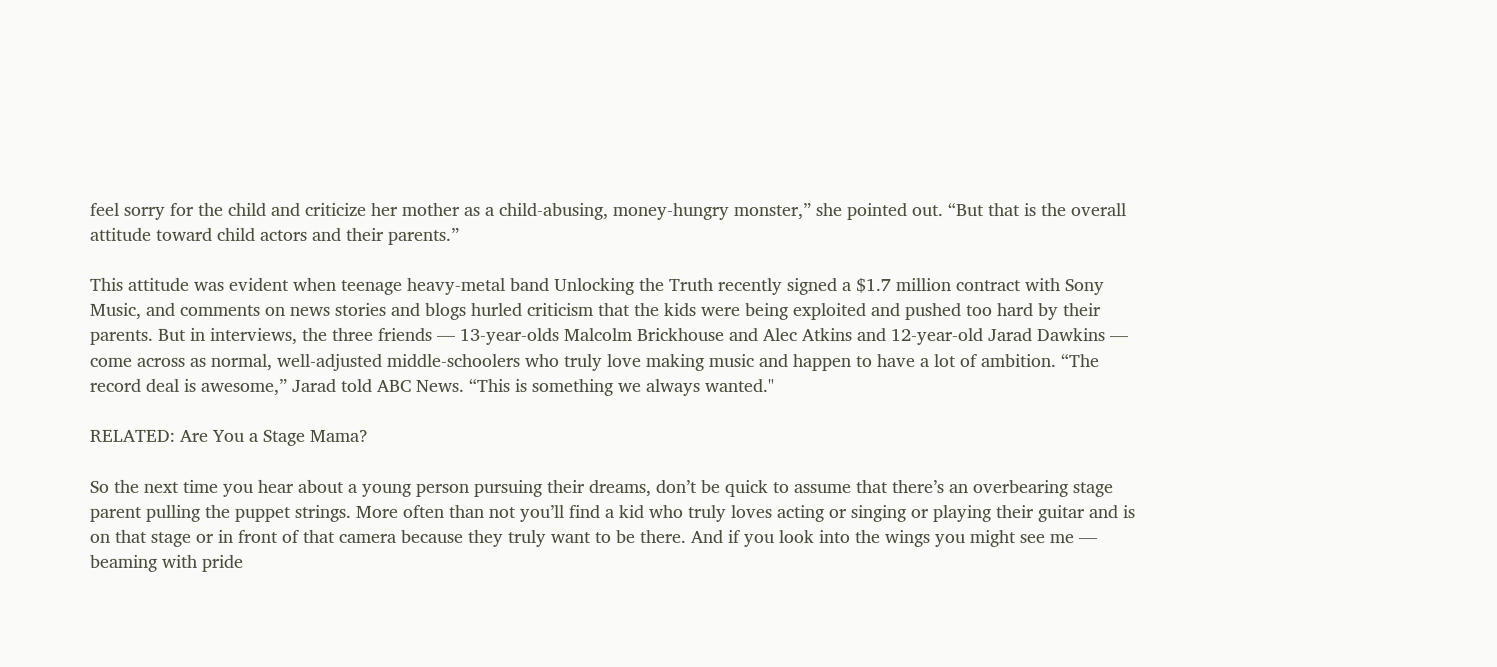feel sorry for the child and criticize her mother as a child-abusing, money-hungry monster,” she pointed out. “But that is the overall attitude toward child actors and their parents.”

This attitude was evident when teenage heavy-metal band Unlocking the Truth recently signed a $1.7 million contract with Sony Music, and comments on news stories and blogs hurled criticism that the kids were being exploited and pushed too hard by their parents. But in interviews, the three friends — 13-year-olds Malcolm Brickhouse and Alec Atkins and 12-year-old Jarad Dawkins — come across as normal, well-adjusted middle-schoolers who truly love making music and happen to have a lot of ambition. “The record deal is awesome,” Jarad told ABC News. “This is something we always wanted."

RELATED: Are You a Stage Mama?

So the next time you hear about a young person pursuing their dreams, don’t be quick to assume that there’s an overbearing stage parent pulling the puppet strings. More often than not you’ll find a kid who truly loves acting or singing or playing their guitar and is on that stage or in front of that camera because they truly want to be there. And if you look into the wings you might see me — beaming with pride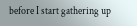before I start gathering up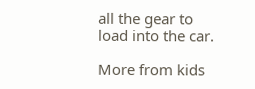all the gear to load into the car.

More from kids